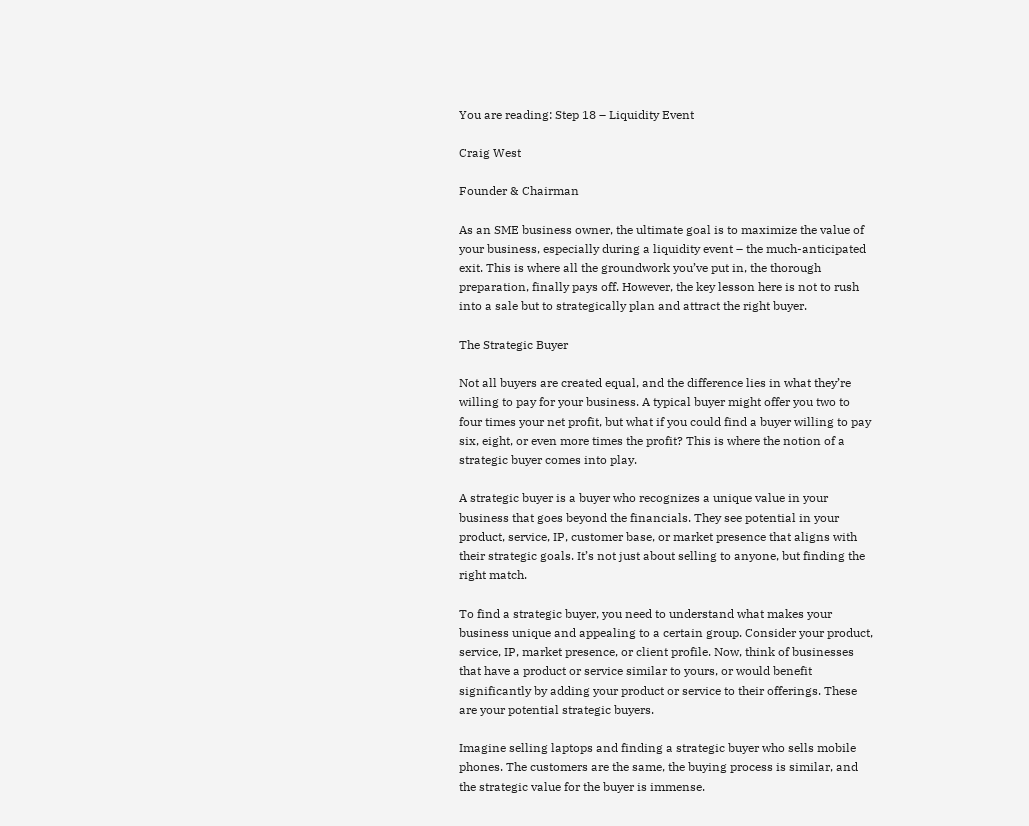You are reading: Step 18 – Liquidity Event

Craig West

Founder & Chairman

As an SME business owner, the ultimate goal is to maximize the value of your business, especially during a liquidity event – the much-anticipated exit. This is where all the groundwork you’ve put in, the thorough preparation, finally pays off. However, the key lesson here is not to rush into a sale but to strategically plan and attract the right buyer.

The Strategic Buyer

Not all buyers are created equal, and the difference lies in what they’re willing to pay for your business. A typical buyer might offer you two to four times your net profit, but what if you could find a buyer willing to pay six, eight, or even more times the profit? This is where the notion of a strategic buyer comes into play.

A strategic buyer is a buyer who recognizes a unique value in your business that goes beyond the financials. They see potential in your product, service, IP, customer base, or market presence that aligns with their strategic goals. It’s not just about selling to anyone, but finding the right match.

To find a strategic buyer, you need to understand what makes your business unique and appealing to a certain group. Consider your product, service, IP, market presence, or client profile. Now, think of businesses that have a product or service similar to yours, or would benefit significantly by adding your product or service to their offerings. These are your potential strategic buyers.

Imagine selling laptops and finding a strategic buyer who sells mobile phones. The customers are the same, the buying process is similar, and the strategic value for the buyer is immense.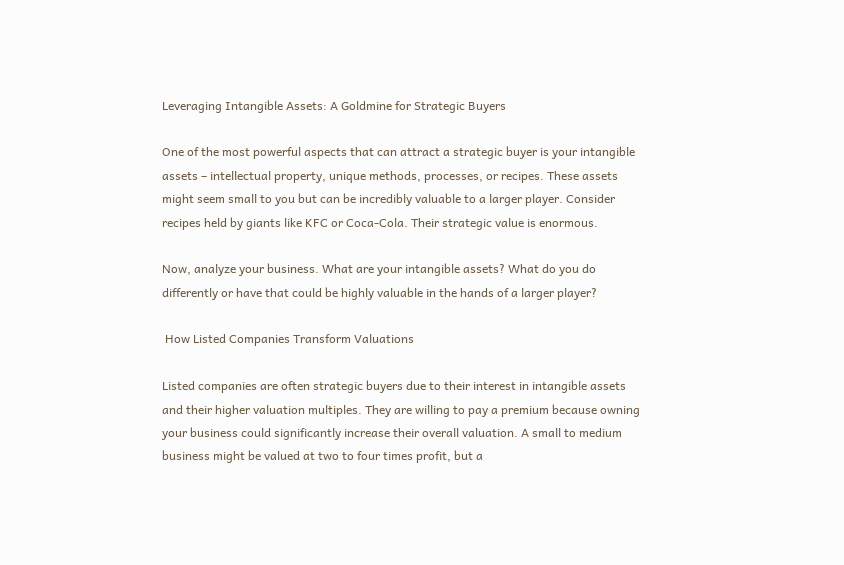Leveraging Intangible Assets: A Goldmine for Strategic Buyers

One of the most powerful aspects that can attract a strategic buyer is your intangible assets – intellectual property, unique methods, processes, or recipes. These assets might seem small to you but can be incredibly valuable to a larger player. Consider recipes held by giants like KFC or Coca-Cola. Their strategic value is enormous.

Now, analyze your business. What are your intangible assets? What do you do differently or have that could be highly valuable in the hands of a larger player?

 How Listed Companies Transform Valuations

Listed companies are often strategic buyers due to their interest in intangible assets and their higher valuation multiples. They are willing to pay a premium because owning your business could significantly increase their overall valuation. A small to medium business might be valued at two to four times profit, but a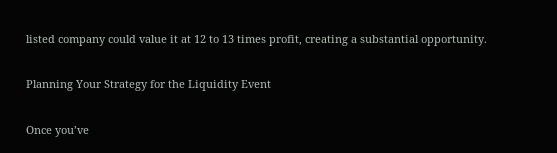listed company could value it at 12 to 13 times profit, creating a substantial opportunity.

Planning Your Strategy for the Liquidity Event

Once you’ve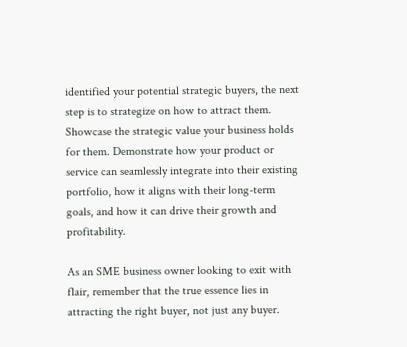identified your potential strategic buyers, the next step is to strategize on how to attract them. Showcase the strategic value your business holds for them. Demonstrate how your product or service can seamlessly integrate into their existing portfolio, how it aligns with their long-term goals, and how it can drive their growth and profitability.

As an SME business owner looking to exit with flair, remember that the true essence lies in attracting the right buyer, not just any buyer.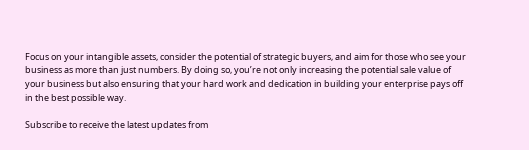Focus on your intangible assets, consider the potential of strategic buyers, and aim for those who see your business as more than just numbers. By doing so, you’re not only increasing the potential sale value of your business but also ensuring that your hard work and dedication in building your enterprise pays off in the best possible way.

Subscribe to receive the latest updates from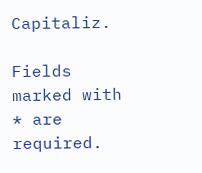Capitaliz.

Fields marked with * are required.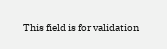This field is for validation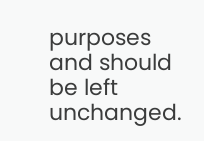purposes and should be left unchanged.